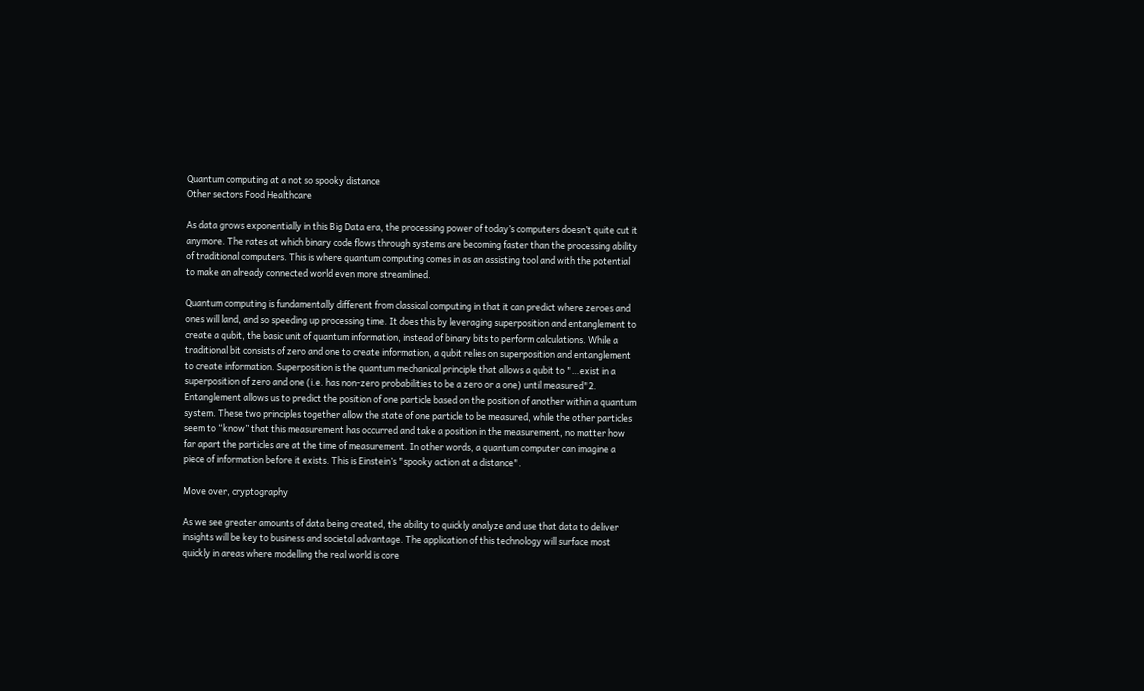Quantum computing at a not so spooky distance
Other sectors Food Healthcare

As data grows exponentially in this Big Data era, the processing power of today’s computers doesn’t quite cut it anymore. The rates at which binary code flows through systems are becoming faster than the processing ability of traditional computers. This is where quantum computing comes in as an assisting tool and with the potential to make an already connected world even more streamlined.

Quantum computing is fundamentally different from classical computing in that it can predict where zeroes and ones will land, and so speeding up processing time. It does this by leveraging superposition and entanglement to create a qubit, the basic unit of quantum information, instead of binary bits to perform calculations. While a traditional bit consists of zero and one to create information, a qubit relies on superposition and entanglement to create information. Superposition is the quantum mechanical principle that allows a qubit to "…exist in a superposition of zero and one (i.e. has non-zero probabilities to be a zero or a one) until measured"2. Entanglement allows us to predict the position of one particle based on the position of another within a quantum system. These two principles together allow the state of one particle to be measured, while the other particles seem to “know” that this measurement has occurred and take a position in the measurement, no matter how far apart the particles are at the time of measurement. In other words, a quantum computer can imagine a piece of information before it exists. This is Einstein’s "spooky action at a distance".

Move over, cryptography

As we see greater amounts of data being created, the ability to quickly analyze and use that data to deliver insights will be key to business and societal advantage. The application of this technology will surface most quickly in areas where modelling the real world is core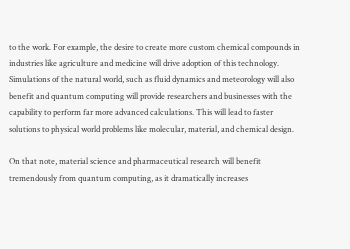to the work. For example, the desire to create more custom chemical compounds in industries like agriculture and medicine will drive adoption of this technology. Simulations of the natural world, such as fluid dynamics and meteorology will also benefit and quantum computing will provide researchers and businesses with the capability to perform far more advanced calculations. This will lead to faster solutions to physical world problems like molecular, material, and chemical design.

On that note, material science and pharmaceutical research will benefit tremendously from quantum computing, as it dramatically increases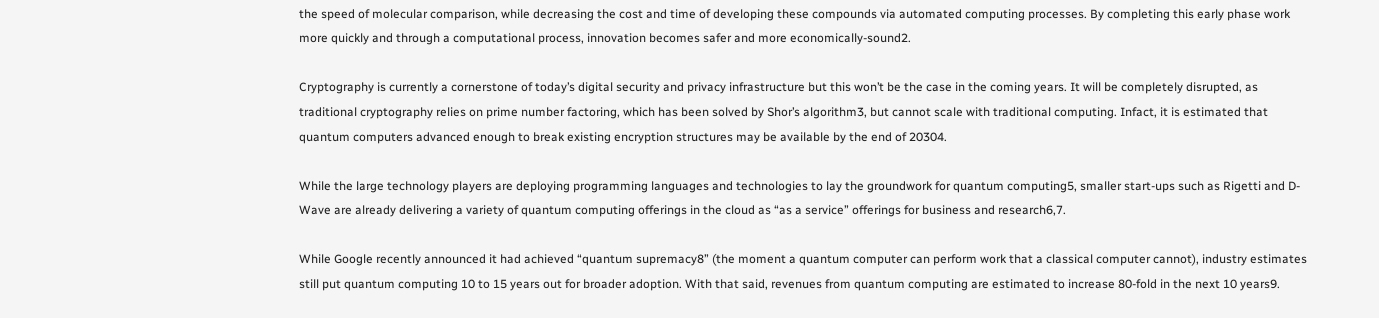the speed of molecular comparison, while decreasing the cost and time of developing these compounds via automated computing processes. By completing this early phase work more quickly and through a computational process, innovation becomes safer and more economically-sound2.

Cryptography is currently a cornerstone of today’s digital security and privacy infrastructure but this won’t be the case in the coming years. It will be completely disrupted, as traditional cryptography relies on prime number factoring, which has been solved by Shor’s algorithm3, but cannot scale with traditional computing. Infact, it is estimated that quantum computers advanced enough to break existing encryption structures may be available by the end of 20304.

While the large technology players are deploying programming languages and technologies to lay the groundwork for quantum computing5, smaller start-ups such as Rigetti and D-Wave are already delivering a variety of quantum computing offerings in the cloud as “as a service” offerings for business and research6,7.

While Google recently announced it had achieved “quantum supremacy8” (the moment a quantum computer can perform work that a classical computer cannot), industry estimates still put quantum computing 10 to 15 years out for broader adoption. With that said, revenues from quantum computing are estimated to increase 80-fold in the next 10 years9.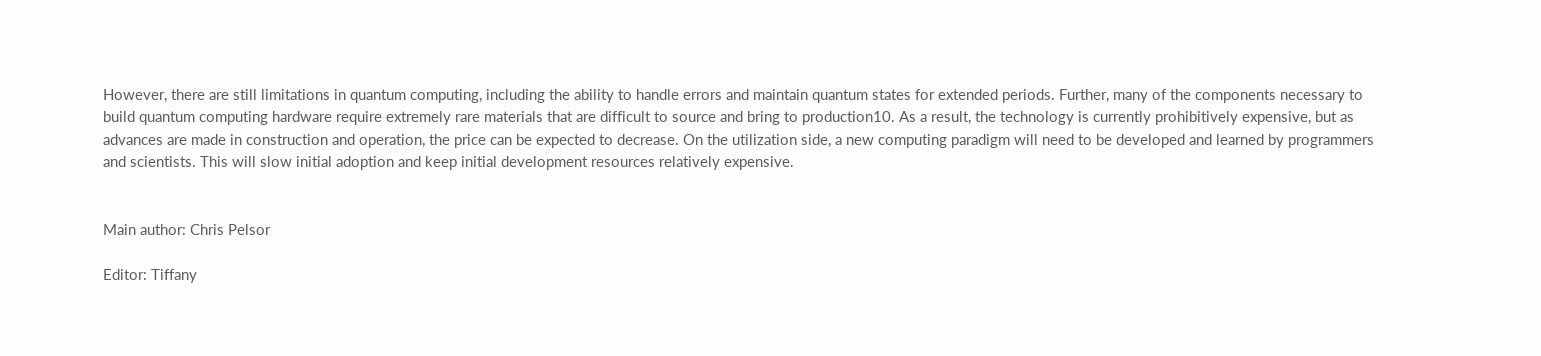However, there are still limitations in quantum computing, including the ability to handle errors and maintain quantum states for extended periods. Further, many of the components necessary to build quantum computing hardware require extremely rare materials that are difficult to source and bring to production10. As a result, the technology is currently prohibitively expensive, but as advances are made in construction and operation, the price can be expected to decrease. On the utilization side, a new computing paradigm will need to be developed and learned by programmers and scientists. This will slow initial adoption and keep initial development resources relatively expensive.


Main author: Chris Pelsor

Editor: Tiffany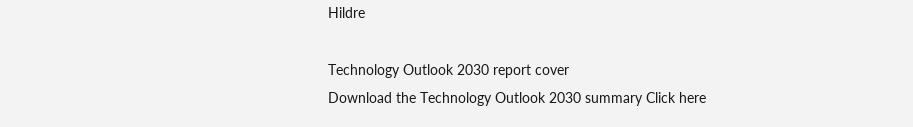Hildre

Technology Outlook 2030 report cover
Download the Technology Outlook 2030 summary Click here